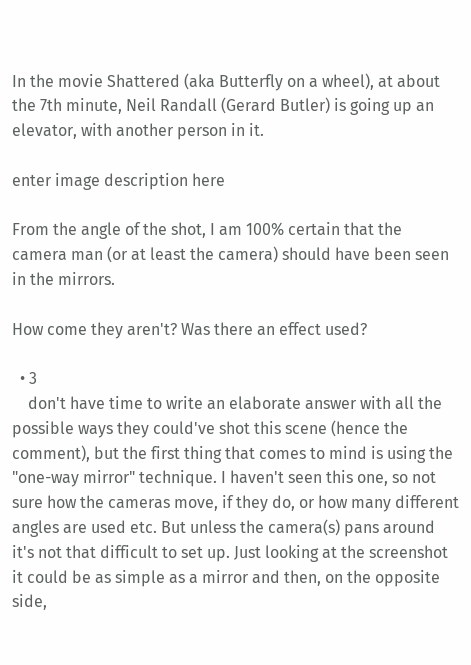In the movie Shattered (aka Butterfly on a wheel), at about the 7th minute, Neil Randall (Gerard Butler) is going up an elevator, with another person in it.

enter image description here

From the angle of the shot, I am 100% certain that the camera man (or at least the camera) should have been seen in the mirrors.

How come they aren't? Was there an effect used?

  • 3
    don't have time to write an elaborate answer with all the possible ways they could've shot this scene (hence the comment), but the first thing that comes to mind is using the "one-way mirror" technique. I haven't seen this one, so not sure how the cameras move, if they do, or how many different angles are used etc. But unless the camera(s) pans around it's not that difficult to set up. Just looking at the screenshot it could be as simple as a mirror and then, on the opposite side,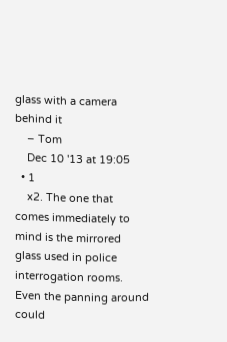glass with a camera behind it
    – Tom
    Dec 10 '13 at 19:05
  • 1
    x2. The one that comes immediately to mind is the mirrored glass used in police interrogation rooms. Even the panning around could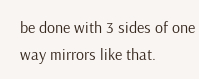be done with 3 sides of one way mirrors like that.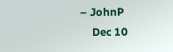– JohnP
    Dec 10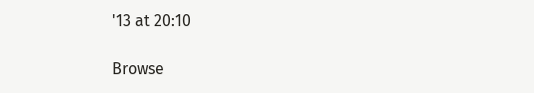'13 at 20:10

Browse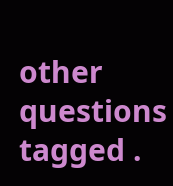other questions tagged .